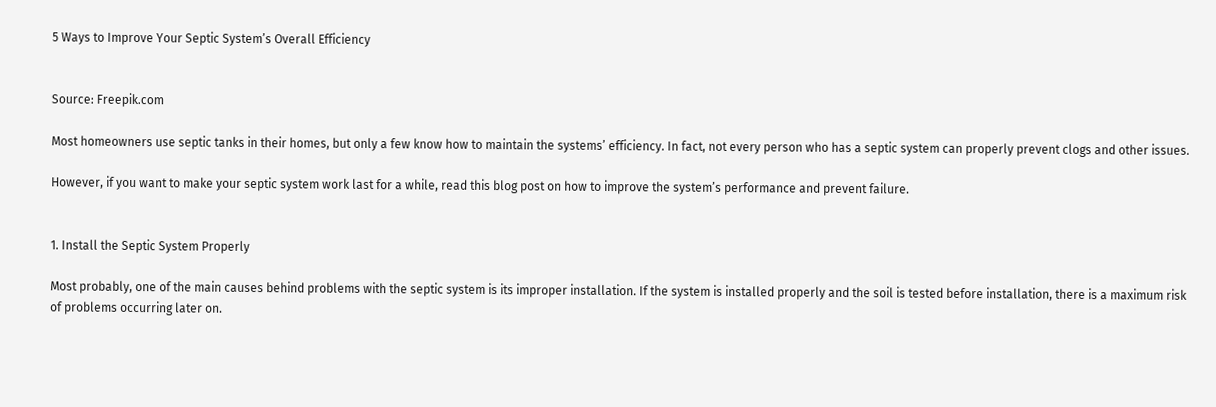5 Ways to Improve Your Septic System’s Overall Efficiency


Source: Freepik.com

Most homeowners use septic tanks in their homes, but only a few know how to maintain the systems’ efficiency. In fact, not every person who has a septic system can properly prevent clogs and other issues.

However, if you want to make your septic system work last for a while, read this blog post on how to improve the system’s performance and prevent failure.


1. Install the Septic System Properly

Most probably, one of the main causes behind problems with the septic system is its improper installation. If the system is installed properly and the soil is tested before installation, there is a maximum risk of problems occurring later on.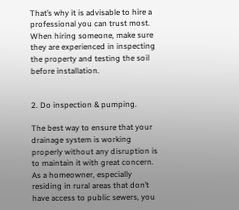That’s why it is advisable to hire a professional you can trust most. When hiring someone, make sure they are experienced in inspecting the property and testing the soil before installation.


2. Do inspection & pumping.

The best way to ensure that your drainage system is working properly without any disruption is to maintain it with great concern. As a homeowner, especially residing in rural areas that don’t have access to public sewers, you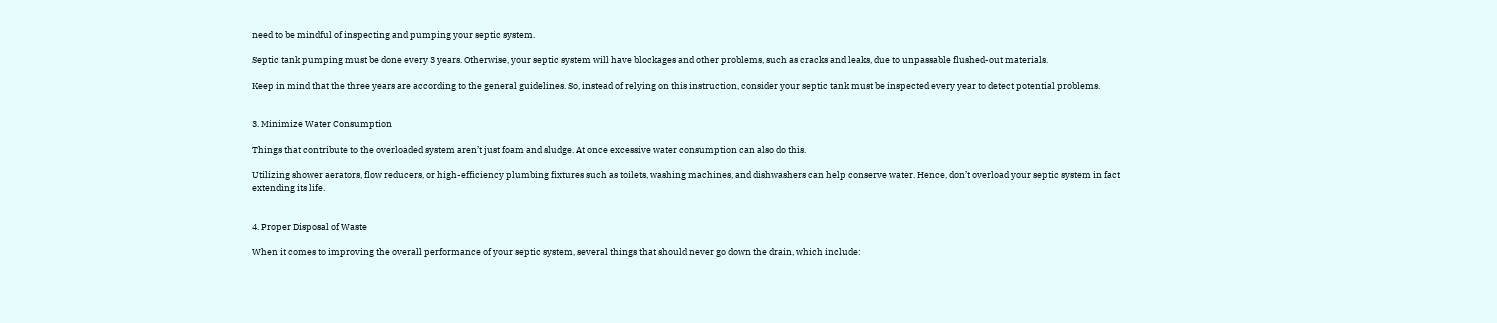need to be mindful of inspecting and pumping your septic system.

Septic tank pumping must be done every 3 years. Otherwise, your septic system will have blockages and other problems, such as cracks and leaks, due to unpassable flushed-out materials.

Keep in mind that the three years are according to the general guidelines. So, instead of relying on this instruction, consider your septic tank must be inspected every year to detect potential problems.


3. Minimize Water Consumption

Things that contribute to the overloaded system aren’t just foam and sludge. At once excessive water consumption can also do this.

Utilizing shower aerators, flow reducers, or high-efficiency plumbing fixtures such as toilets, washing machines, and dishwashers can help conserve water. Hence, don’t overload your septic system in fact extending its life.


4. Proper Disposal of Waste

When it comes to improving the overall performance of your septic system, several things that should never go down the drain, which include: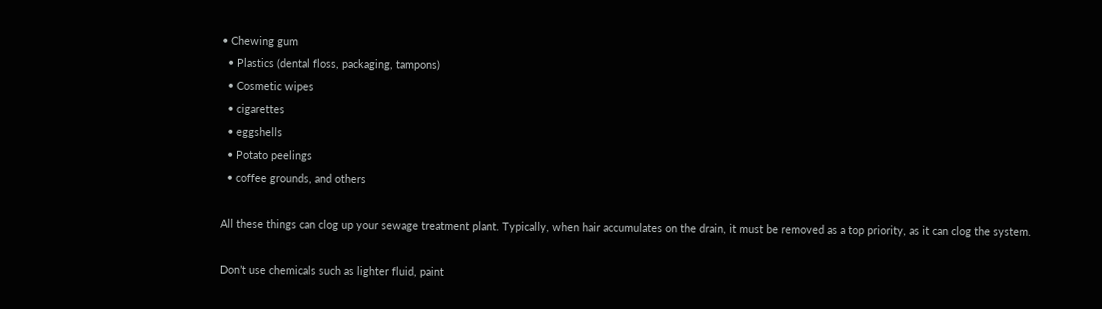• Chewing gum
  • Plastics (dental floss, packaging, tampons)
  • Cosmetic wipes
  • cigarettes
  • eggshells
  • Potato peelings
  • coffee grounds, and others

All these things can clog up your sewage treatment plant. Typically, when hair accumulates on the drain, it must be removed as a top priority, as it can clog the system.

Don’t use chemicals such as lighter fluid, paint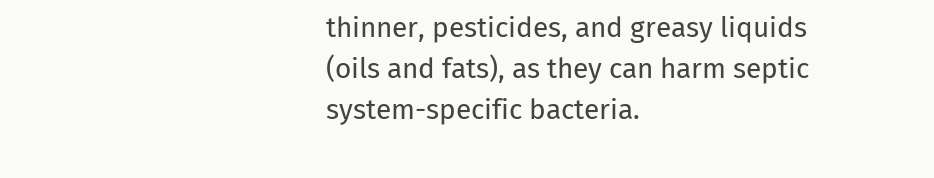thinner, pesticides, and greasy liquids (oils and fats), as they can harm septic system-specific bacteria.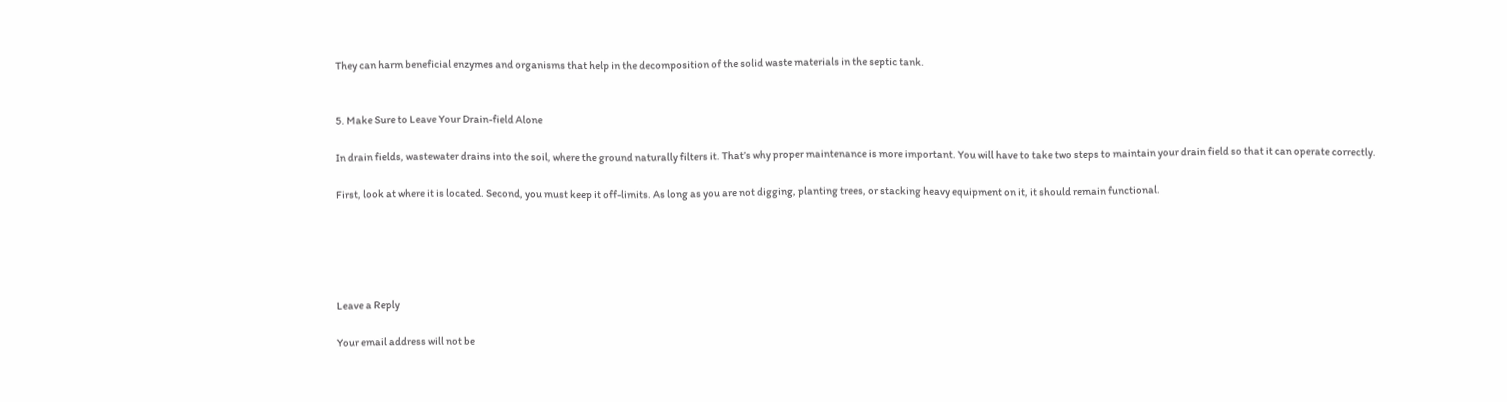They can harm beneficial enzymes and organisms that help in the decomposition of the solid waste materials in the septic tank.


5. Make Sure to Leave Your Drain-field Alone

In drain fields, wastewater drains into the soil, where the ground naturally filters it. That’s why proper maintenance is more important. You will have to take two steps to maintain your drain field so that it can operate correctly.

First, look at where it is located. Second, you must keep it off-limits. As long as you are not digging, planting trees, or stacking heavy equipment on it, it should remain functional.





Leave a Reply

Your email address will not be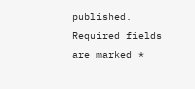published. Required fields are marked *